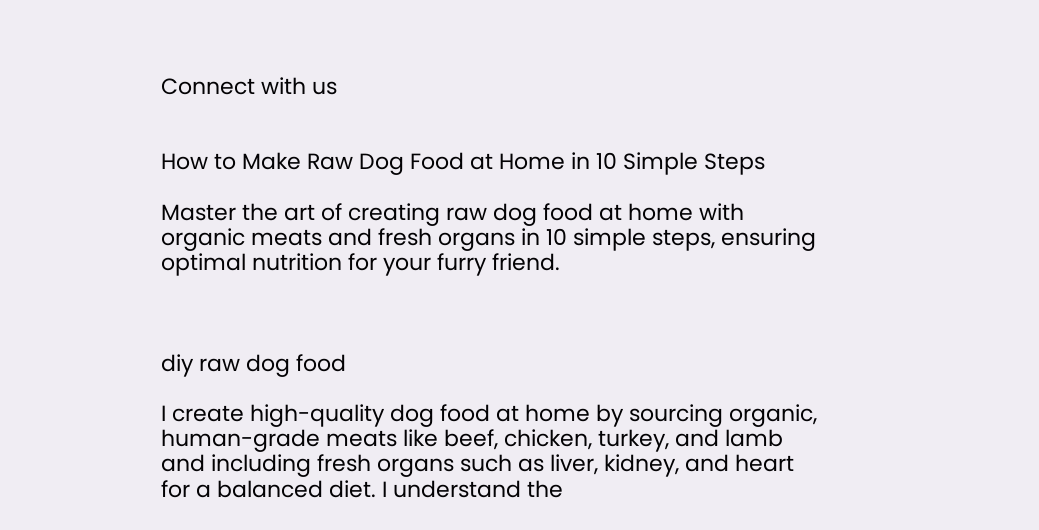Connect with us


How to Make Raw Dog Food at Home in 10 Simple Steps

Master the art of creating raw dog food at home with organic meats and fresh organs in 10 simple steps, ensuring optimal nutrition for your furry friend.



diy raw dog food

I create high-quality dog food at home by sourcing organic, human-grade meats like beef, chicken, turkey, and lamb and including fresh organs such as liver, kidney, and heart for a balanced diet. I understand the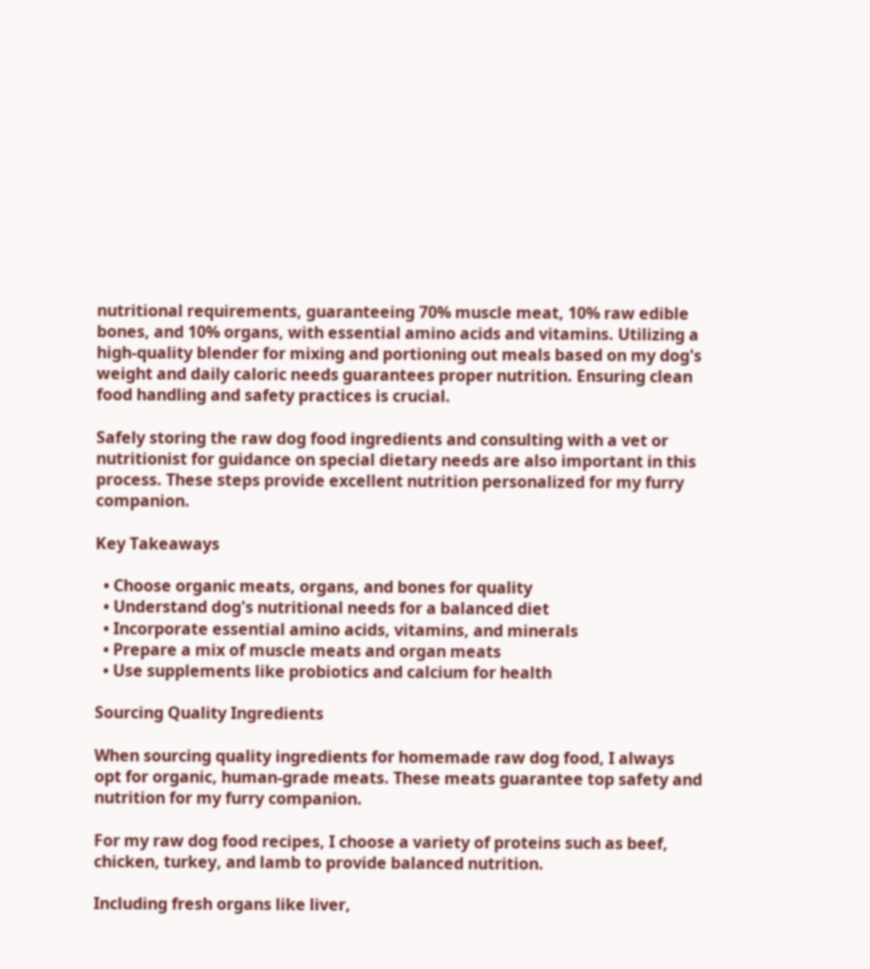nutritional requirements, guaranteeing 70% muscle meat, 10% raw edible bones, and 10% organs, with essential amino acids and vitamins. Utilizing a high-quality blender for mixing and portioning out meals based on my dog's weight and daily caloric needs guarantees proper nutrition. Ensuring clean food handling and safety practices is crucial.

Safely storing the raw dog food ingredients and consulting with a vet or nutritionist for guidance on special dietary needs are also important in this process. These steps provide excellent nutrition personalized for my furry companion.

Key Takeaways

  • Choose organic meats, organs, and bones for quality
  • Understand dog's nutritional needs for a balanced diet
  • Incorporate essential amino acids, vitamins, and minerals
  • Prepare a mix of muscle meats and organ meats
  • Use supplements like probiotics and calcium for health

Sourcing Quality Ingredients

When sourcing quality ingredients for homemade raw dog food, I always opt for organic, human-grade meats. These meats guarantee top safety and nutrition for my furry companion.

For my raw dog food recipes, I choose a variety of proteins such as beef, chicken, turkey, and lamb to provide balanced nutrition.

Including fresh organs like liver,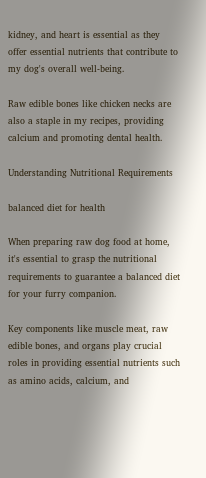kidney, and heart is essential as they offer essential nutrients that contribute to my dog's overall well-being.

Raw edible bones like chicken necks are also a staple in my recipes, providing calcium and promoting dental health.

Understanding Nutritional Requirements

balanced diet for health

When preparing raw dog food at home, it's essential to grasp the nutritional requirements to guarantee a balanced diet for your furry companion.

Key components like muscle meat, raw edible bones, and organs play crucial roles in providing essential nutrients such as amino acids, calcium, and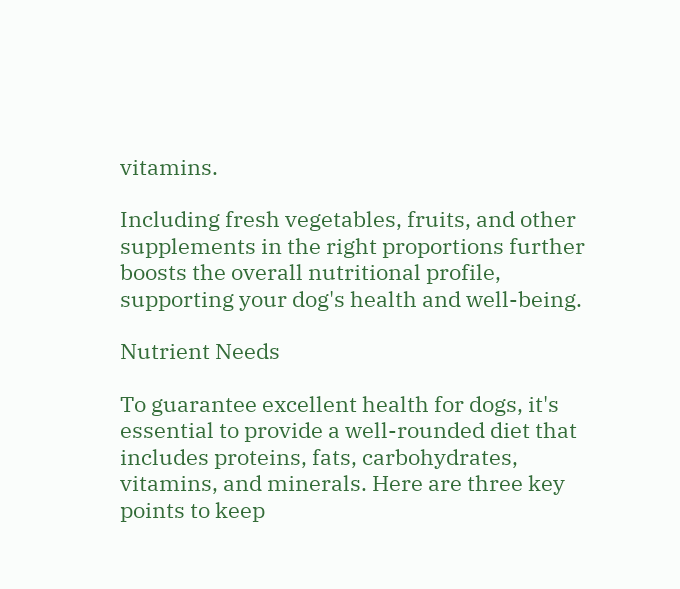vitamins.

Including fresh vegetables, fruits, and other supplements in the right proportions further boosts the overall nutritional profile, supporting your dog's health and well-being.

Nutrient Needs

To guarantee excellent health for dogs, it's essential to provide a well-rounded diet that includes proteins, fats, carbohydrates, vitamins, and minerals. Here are three key points to keep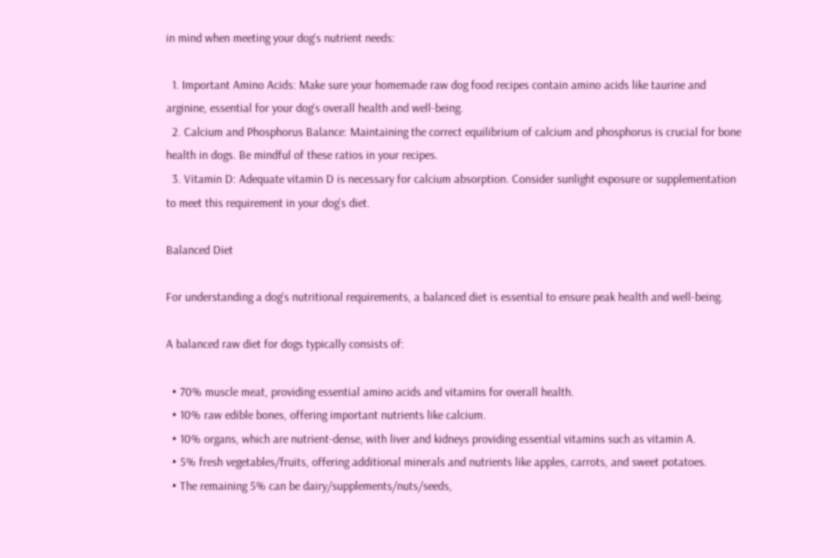in mind when meeting your dog's nutrient needs:

  1. Important Amino Acids: Make sure your homemade raw dog food recipes contain amino acids like taurine and arginine, essential for your dog's overall health and well-being.
  2. Calcium and Phosphorus Balance: Maintaining the correct equilibrium of calcium and phosphorus is crucial for bone health in dogs. Be mindful of these ratios in your recipes.
  3. Vitamin D: Adequate vitamin D is necessary for calcium absorption. Consider sunlight exposure or supplementation to meet this requirement in your dog's diet.

Balanced Diet

For understanding a dog's nutritional requirements, a balanced diet is essential to ensure peak health and well-being.

A balanced raw diet for dogs typically consists of:

  • 70% muscle meat, providing essential amino acids and vitamins for overall health.
  • 10% raw edible bones, offering important nutrients like calcium.
  • 10% organs, which are nutrient-dense, with liver and kidneys providing essential vitamins such as vitamin A.
  • 5% fresh vegetables/fruits, offering additional minerals and nutrients like apples, carrots, and sweet potatoes.
  • The remaining 5% can be dairy/supplements/nuts/seeds,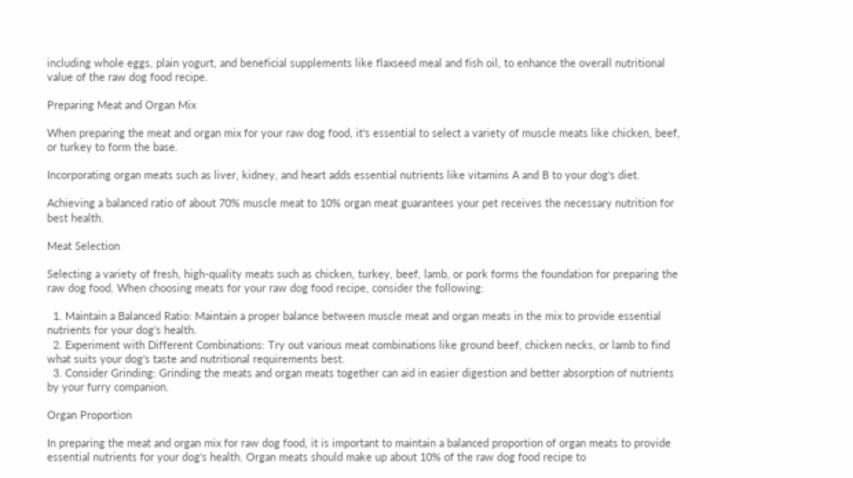including whole eggs, plain yogurt, and beneficial supplements like flaxseed meal and fish oil, to enhance the overall nutritional value of the raw dog food recipe.

Preparing Meat and Organ Mix

When preparing the meat and organ mix for your raw dog food, it's essential to select a variety of muscle meats like chicken, beef, or turkey to form the base.

Incorporating organ meats such as liver, kidney, and heart adds essential nutrients like vitamins A and B to your dog's diet.

Achieving a balanced ratio of about 70% muscle meat to 10% organ meat guarantees your pet receives the necessary nutrition for best health.

Meat Selection

Selecting a variety of fresh, high-quality meats such as chicken, turkey, beef, lamb, or pork forms the foundation for preparing the raw dog food. When choosing meats for your raw dog food recipe, consider the following:

  1. Maintain a Balanced Ratio: Maintain a proper balance between muscle meat and organ meats in the mix to provide essential nutrients for your dog's health.
  2. Experiment with Different Combinations: Try out various meat combinations like ground beef, chicken necks, or lamb to find what suits your dog's taste and nutritional requirements best.
  3. Consider Grinding: Grinding the meats and organ meats together can aid in easier digestion and better absorption of nutrients by your furry companion.

Organ Proportion

In preparing the meat and organ mix for raw dog food, it is important to maintain a balanced proportion of organ meats to provide essential nutrients for your dog's health. Organ meats should make up about 10% of the raw dog food recipe to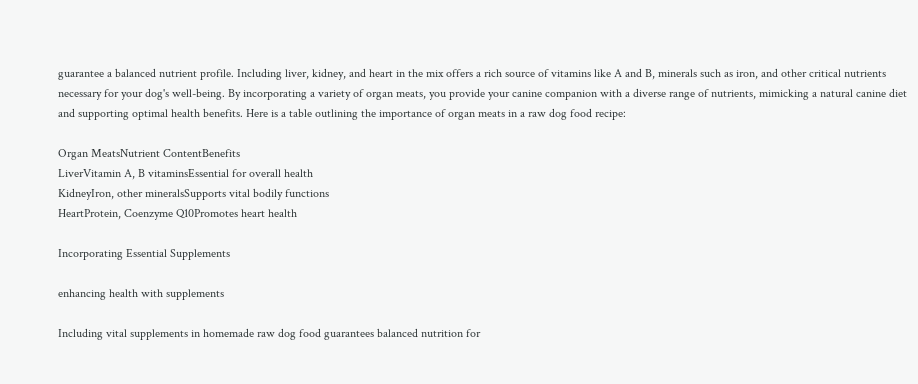guarantee a balanced nutrient profile. Including liver, kidney, and heart in the mix offers a rich source of vitamins like A and B, minerals such as iron, and other critical nutrients necessary for your dog's well-being. By incorporating a variety of organ meats, you provide your canine companion with a diverse range of nutrients, mimicking a natural canine diet and supporting optimal health benefits. Here is a table outlining the importance of organ meats in a raw dog food recipe:

Organ MeatsNutrient ContentBenefits
LiverVitamin A, B vitaminsEssential for overall health
KidneyIron, other mineralsSupports vital bodily functions
HeartProtein, Coenzyme Q10Promotes heart health

Incorporating Essential Supplements

enhancing health with supplements

Including vital supplements in homemade raw dog food guarantees balanced nutrition for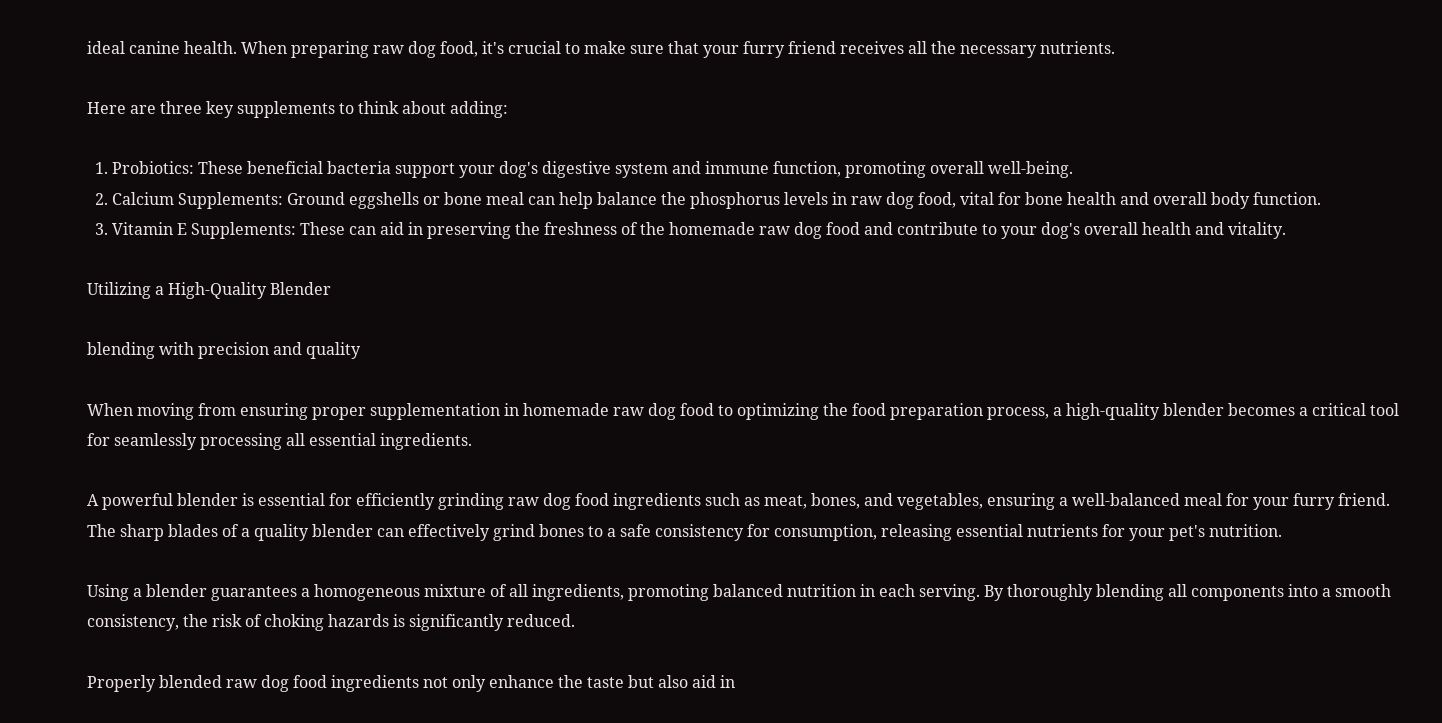ideal canine health. When preparing raw dog food, it's crucial to make sure that your furry friend receives all the necessary nutrients.

Here are three key supplements to think about adding:

  1. Probiotics: These beneficial bacteria support your dog's digestive system and immune function, promoting overall well-being.
  2. Calcium Supplements: Ground eggshells or bone meal can help balance the phosphorus levels in raw dog food, vital for bone health and overall body function.
  3. Vitamin E Supplements: These can aid in preserving the freshness of the homemade raw dog food and contribute to your dog's overall health and vitality.

Utilizing a High-Quality Blender

blending with precision and quality

When moving from ensuring proper supplementation in homemade raw dog food to optimizing the food preparation process, a high-quality blender becomes a critical tool for seamlessly processing all essential ingredients.

A powerful blender is essential for efficiently grinding raw dog food ingredients such as meat, bones, and vegetables, ensuring a well-balanced meal for your furry friend. The sharp blades of a quality blender can effectively grind bones to a safe consistency for consumption, releasing essential nutrients for your pet's nutrition.

Using a blender guarantees a homogeneous mixture of all ingredients, promoting balanced nutrition in each serving. By thoroughly blending all components into a smooth consistency, the risk of choking hazards is significantly reduced.

Properly blended raw dog food ingredients not only enhance the taste but also aid in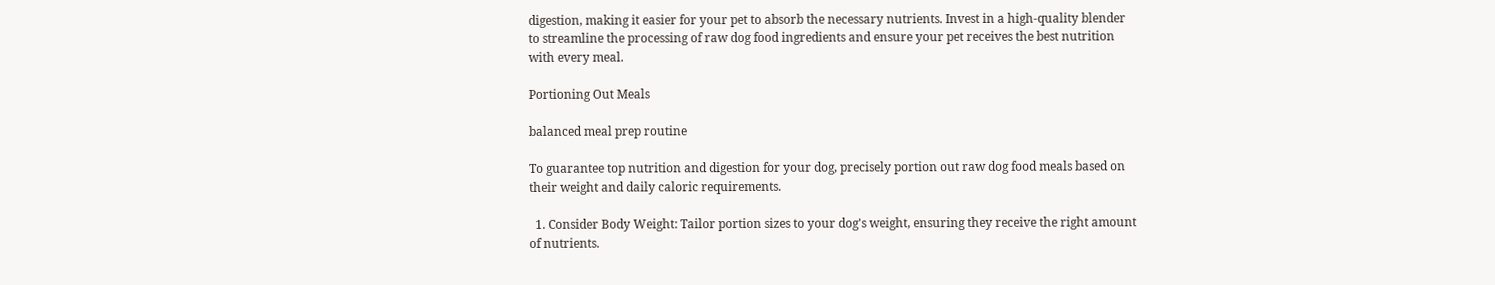digestion, making it easier for your pet to absorb the necessary nutrients. Invest in a high-quality blender to streamline the processing of raw dog food ingredients and ensure your pet receives the best nutrition with every meal.

Portioning Out Meals

balanced meal prep routine

To guarantee top nutrition and digestion for your dog, precisely portion out raw dog food meals based on their weight and daily caloric requirements.

  1. Consider Body Weight: Tailor portion sizes to your dog's weight, ensuring they receive the right amount of nutrients.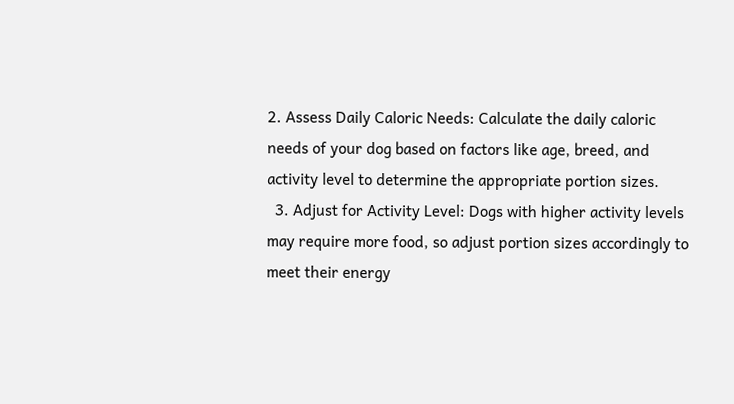2. Assess Daily Caloric Needs: Calculate the daily caloric needs of your dog based on factors like age, breed, and activity level to determine the appropriate portion sizes.
  3. Adjust for Activity Level: Dogs with higher activity levels may require more food, so adjust portion sizes accordingly to meet their energy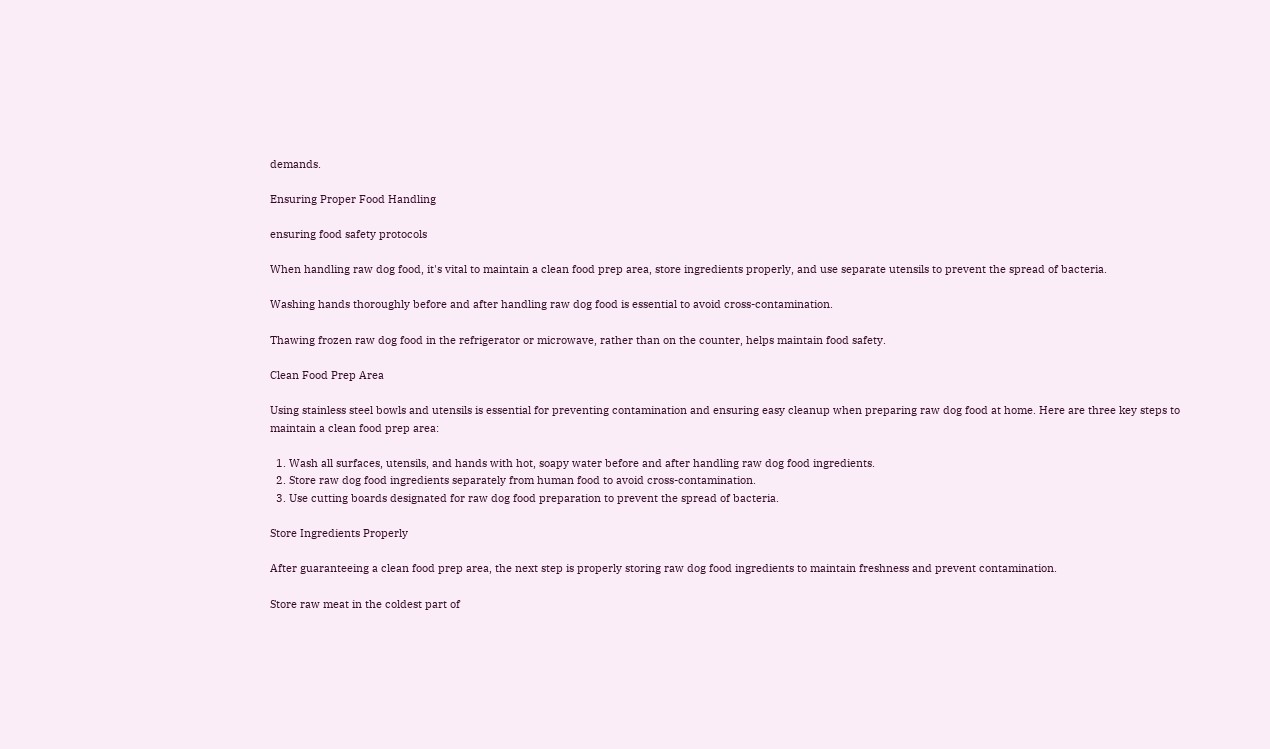demands.

Ensuring Proper Food Handling

ensuring food safety protocols

When handling raw dog food, it's vital to maintain a clean food prep area, store ingredients properly, and use separate utensils to prevent the spread of bacteria.

Washing hands thoroughly before and after handling raw dog food is essential to avoid cross-contamination.

Thawing frozen raw dog food in the refrigerator or microwave, rather than on the counter, helps maintain food safety.

Clean Food Prep Area

Using stainless steel bowls and utensils is essential for preventing contamination and ensuring easy cleanup when preparing raw dog food at home. Here are three key steps to maintain a clean food prep area:

  1. Wash all surfaces, utensils, and hands with hot, soapy water before and after handling raw dog food ingredients.
  2. Store raw dog food ingredients separately from human food to avoid cross-contamination.
  3. Use cutting boards designated for raw dog food preparation to prevent the spread of bacteria.

Store Ingredients Properly

After guaranteeing a clean food prep area, the next step is properly storing raw dog food ingredients to maintain freshness and prevent contamination.

Store raw meat in the coldest part of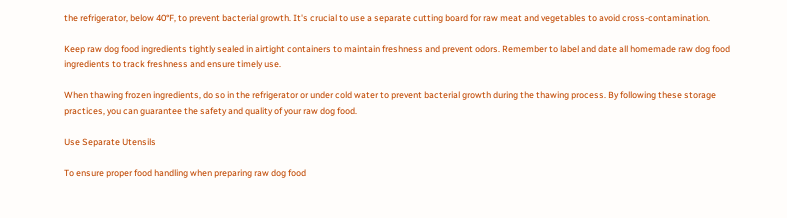the refrigerator, below 40°F, to prevent bacterial growth. It's crucial to use a separate cutting board for raw meat and vegetables to avoid cross-contamination.

Keep raw dog food ingredients tightly sealed in airtight containers to maintain freshness and prevent odors. Remember to label and date all homemade raw dog food ingredients to track freshness and ensure timely use.

When thawing frozen ingredients, do so in the refrigerator or under cold water to prevent bacterial growth during the thawing process. By following these storage practices, you can guarantee the safety and quality of your raw dog food.

Use Separate Utensils

To ensure proper food handling when preparing raw dog food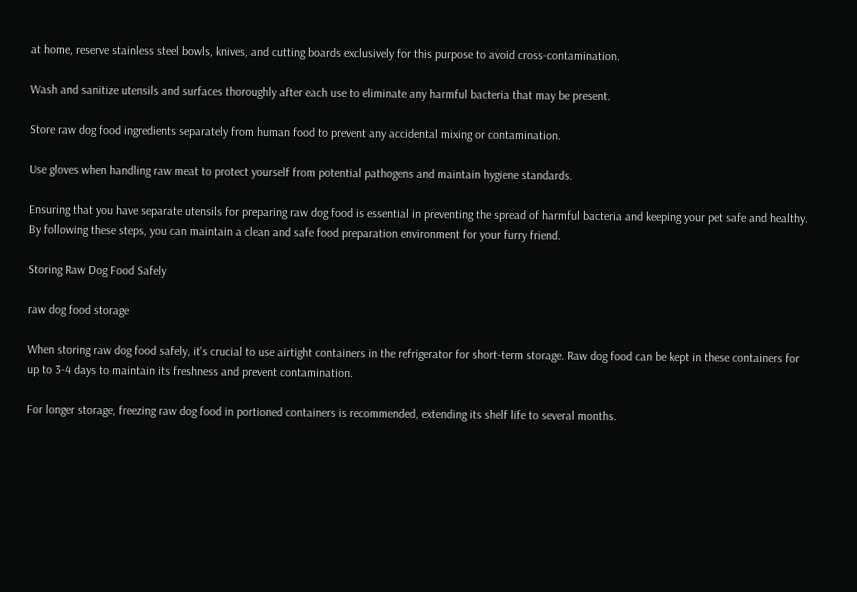at home, reserve stainless steel bowls, knives, and cutting boards exclusively for this purpose to avoid cross-contamination.

Wash and sanitize utensils and surfaces thoroughly after each use to eliminate any harmful bacteria that may be present.

Store raw dog food ingredients separately from human food to prevent any accidental mixing or contamination.

Use gloves when handling raw meat to protect yourself from potential pathogens and maintain hygiene standards.

Ensuring that you have separate utensils for preparing raw dog food is essential in preventing the spread of harmful bacteria and keeping your pet safe and healthy. By following these steps, you can maintain a clean and safe food preparation environment for your furry friend.

Storing Raw Dog Food Safely

raw dog food storage

When storing raw dog food safely, it's crucial to use airtight containers in the refrigerator for short-term storage. Raw dog food can be kept in these containers for up to 3-4 days to maintain its freshness and prevent contamination.

For longer storage, freezing raw dog food in portioned containers is recommended, extending its shelf life to several months.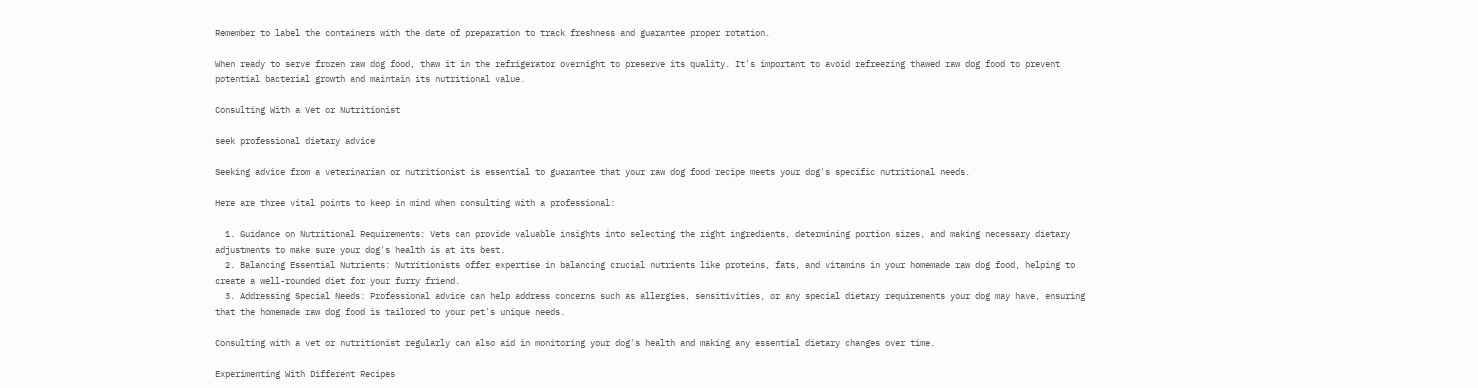Remember to label the containers with the date of preparation to track freshness and guarantee proper rotation.

When ready to serve frozen raw dog food, thaw it in the refrigerator overnight to preserve its quality. It's important to avoid refreezing thawed raw dog food to prevent potential bacterial growth and maintain its nutritional value.

Consulting With a Vet or Nutritionist

seek professional dietary advice

Seeking advice from a veterinarian or nutritionist is essential to guarantee that your raw dog food recipe meets your dog's specific nutritional needs.

Here are three vital points to keep in mind when consulting with a professional:

  1. Guidance on Nutritional Requirements: Vets can provide valuable insights into selecting the right ingredients, determining portion sizes, and making necessary dietary adjustments to make sure your dog's health is at its best.
  2. Balancing Essential Nutrients: Nutritionists offer expertise in balancing crucial nutrients like proteins, fats, and vitamins in your homemade raw dog food, helping to create a well-rounded diet for your furry friend.
  3. Addressing Special Needs: Professional advice can help address concerns such as allergies, sensitivities, or any special dietary requirements your dog may have, ensuring that the homemade raw dog food is tailored to your pet's unique needs.

Consulting with a vet or nutritionist regularly can also aid in monitoring your dog's health and making any essential dietary changes over time.

Experimenting With Different Recipes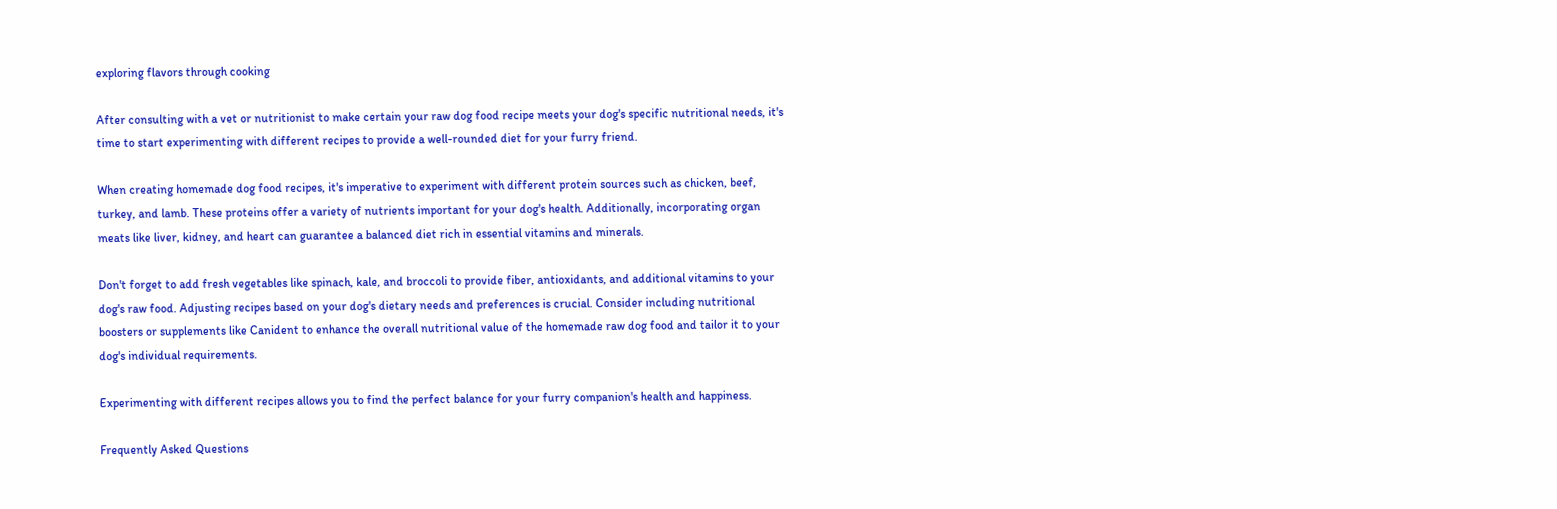exploring flavors through cooking

After consulting with a vet or nutritionist to make certain your raw dog food recipe meets your dog's specific nutritional needs, it's time to start experimenting with different recipes to provide a well-rounded diet for your furry friend.

When creating homemade dog food recipes, it's imperative to experiment with different protein sources such as chicken, beef, turkey, and lamb. These proteins offer a variety of nutrients important for your dog's health. Additionally, incorporating organ meats like liver, kidney, and heart can guarantee a balanced diet rich in essential vitamins and minerals.

Don't forget to add fresh vegetables like spinach, kale, and broccoli to provide fiber, antioxidants, and additional vitamins to your dog's raw food. Adjusting recipes based on your dog's dietary needs and preferences is crucial. Consider including nutritional boosters or supplements like Canident to enhance the overall nutritional value of the homemade raw dog food and tailor it to your dog's individual requirements.

Experimenting with different recipes allows you to find the perfect balance for your furry companion's health and happiness.

Frequently Asked Questions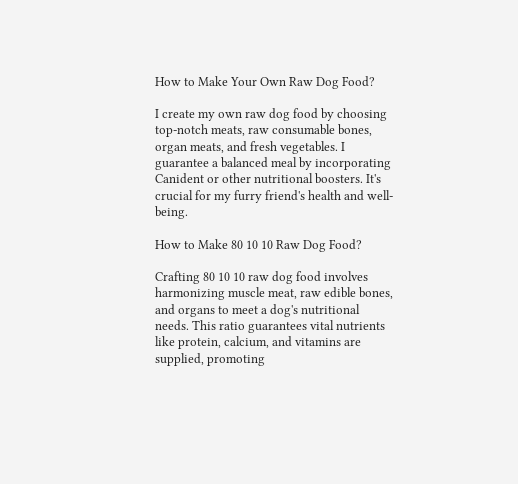How to Make Your Own Raw Dog Food?

I create my own raw dog food by choosing top-notch meats, raw consumable bones, organ meats, and fresh vegetables. I guarantee a balanced meal by incorporating Canident or other nutritional boosters. It's crucial for my furry friend's health and well-being.

How to Make 80 10 10 Raw Dog Food?

Crafting 80 10 10 raw dog food involves harmonizing muscle meat, raw edible bones, and organs to meet a dog's nutritional needs. This ratio guarantees vital nutrients like protein, calcium, and vitamins are supplied, promoting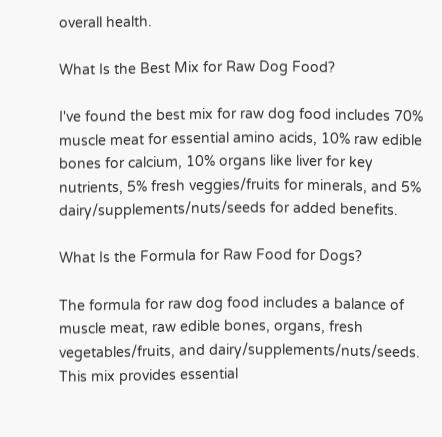overall health.

What Is the Best Mix for Raw Dog Food?

I've found the best mix for raw dog food includes 70% muscle meat for essential amino acids, 10% raw edible bones for calcium, 10% organs like liver for key nutrients, 5% fresh veggies/fruits for minerals, and 5% dairy/supplements/nuts/seeds for added benefits.

What Is the Formula for Raw Food for Dogs?

The formula for raw dog food includes a balance of muscle meat, raw edible bones, organs, fresh vegetables/fruits, and dairy/supplements/nuts/seeds. This mix provides essential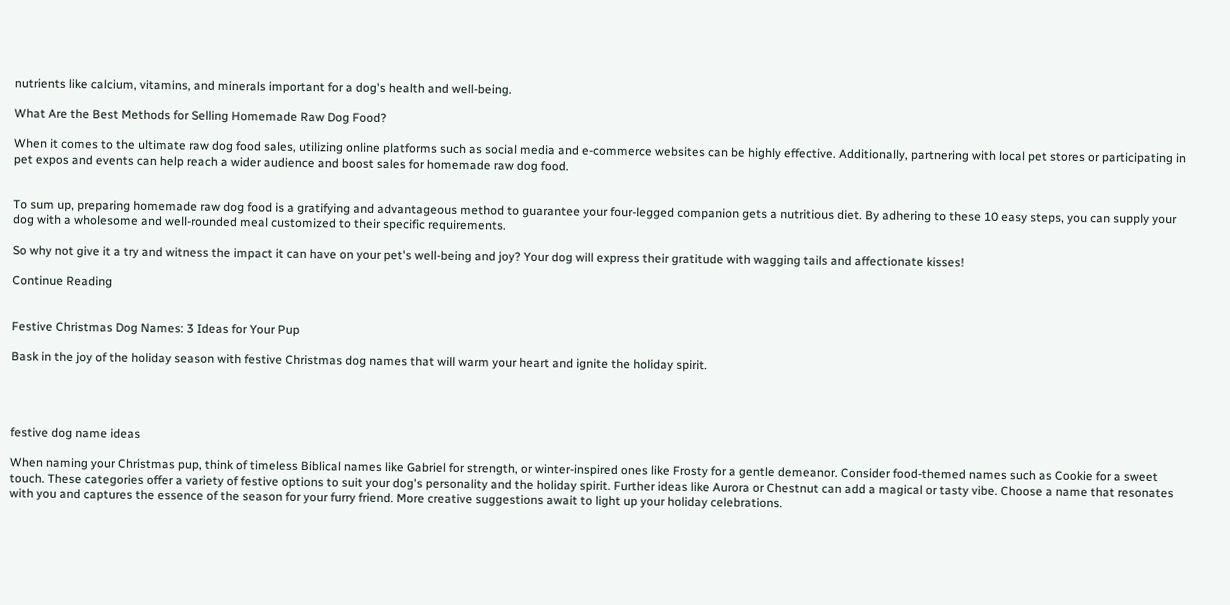nutrients like calcium, vitamins, and minerals important for a dog's health and well-being.

What Are the Best Methods for Selling Homemade Raw Dog Food?

When it comes to the ultimate raw dog food sales, utilizing online platforms such as social media and e-commerce websites can be highly effective. Additionally, partnering with local pet stores or participating in pet expos and events can help reach a wider audience and boost sales for homemade raw dog food.


To sum up, preparing homemade raw dog food is a gratifying and advantageous method to guarantee your four-legged companion gets a nutritious diet. By adhering to these 10 easy steps, you can supply your dog with a wholesome and well-rounded meal customized to their specific requirements.

So why not give it a try and witness the impact it can have on your pet's well-being and joy? Your dog will express their gratitude with wagging tails and affectionate kisses!

Continue Reading


Festive Christmas Dog Names: 3 Ideas for Your Pup

Bask in the joy of the holiday season with festive Christmas dog names that will warm your heart and ignite the holiday spirit.




festive dog name ideas

When naming your Christmas pup, think of timeless Biblical names like Gabriel for strength, or winter-inspired ones like Frosty for a gentle demeanor. Consider food-themed names such as Cookie for a sweet touch. These categories offer a variety of festive options to suit your dog's personality and the holiday spirit. Further ideas like Aurora or Chestnut can add a magical or tasty vibe. Choose a name that resonates with you and captures the essence of the season for your furry friend. More creative suggestions await to light up your holiday celebrations.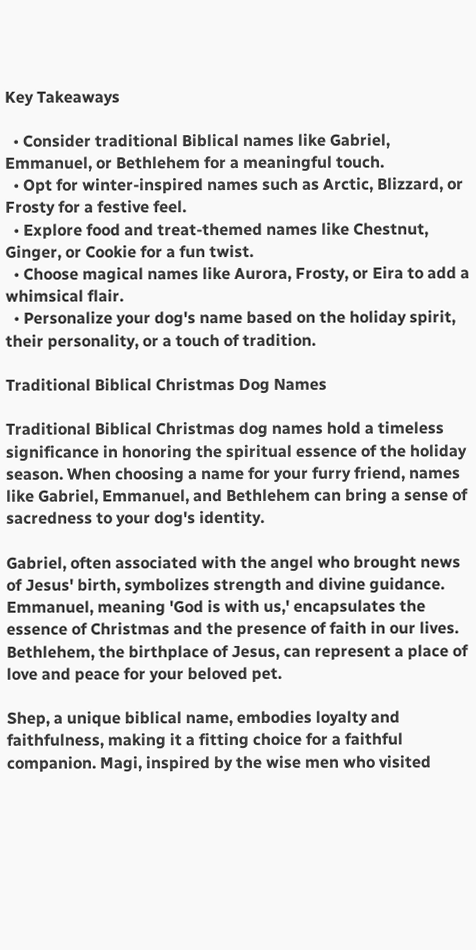Key Takeaways

  • Consider traditional Biblical names like Gabriel, Emmanuel, or Bethlehem for a meaningful touch.
  • Opt for winter-inspired names such as Arctic, Blizzard, or Frosty for a festive feel.
  • Explore food and treat-themed names like Chestnut, Ginger, or Cookie for a fun twist.
  • Choose magical names like Aurora, Frosty, or Eira to add a whimsical flair.
  • Personalize your dog's name based on the holiday spirit, their personality, or a touch of tradition.

Traditional Biblical Christmas Dog Names

Traditional Biblical Christmas dog names hold a timeless significance in honoring the spiritual essence of the holiday season. When choosing a name for your furry friend, names like Gabriel, Emmanuel, and Bethlehem can bring a sense of sacredness to your dog's identity.

Gabriel, often associated with the angel who brought news of Jesus' birth, symbolizes strength and divine guidance. Emmanuel, meaning 'God is with us,' encapsulates the essence of Christmas and the presence of faith in our lives. Bethlehem, the birthplace of Jesus, can represent a place of love and peace for your beloved pet.

Shep, a unique biblical name, embodies loyalty and faithfulness, making it a fitting choice for a faithful companion. Magi, inspired by the wise men who visited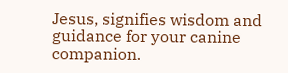Jesus, signifies wisdom and guidance for your canine companion.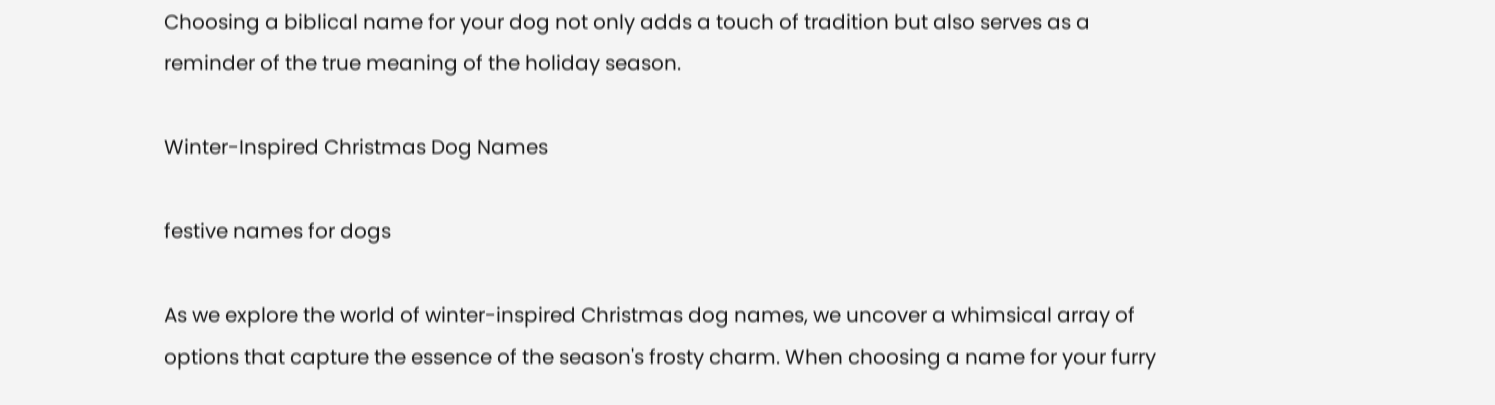Choosing a biblical name for your dog not only adds a touch of tradition but also serves as a reminder of the true meaning of the holiday season.

Winter-Inspired Christmas Dog Names

festive names for dogs

As we explore the world of winter-inspired Christmas dog names, we uncover a whimsical array of options that capture the essence of the season's frosty charm. When choosing a name for your furry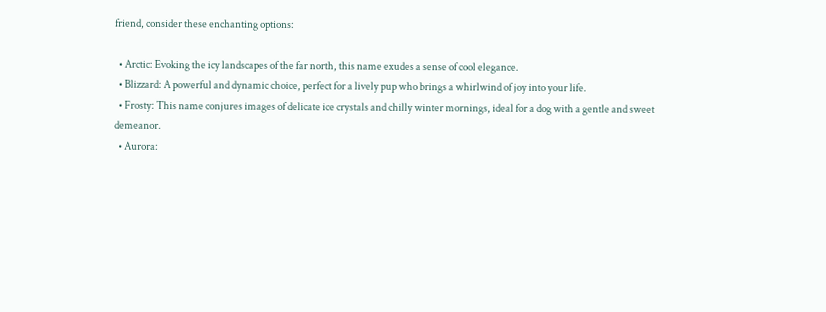friend, consider these enchanting options:

  • Arctic: Evoking the icy landscapes of the far north, this name exudes a sense of cool elegance.
  • Blizzard: A powerful and dynamic choice, perfect for a lively pup who brings a whirlwind of joy into your life.
  • Frosty: This name conjures images of delicate ice crystals and chilly winter mornings, ideal for a dog with a gentle and sweet demeanor.
  • Aurora: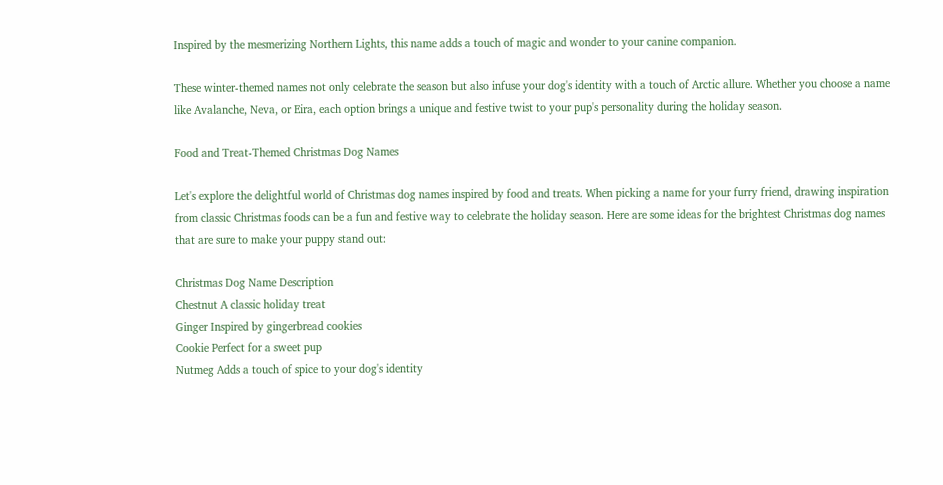Inspired by the mesmerizing Northern Lights, this name adds a touch of magic and wonder to your canine companion.

These winter-themed names not only celebrate the season but also infuse your dog's identity with a touch of Arctic allure. Whether you choose a name like Avalanche, Neva, or Eira, each option brings a unique and festive twist to your pup's personality during the holiday season.

Food and Treat-Themed Christmas Dog Names

Let's explore the delightful world of Christmas dog names inspired by food and treats. When picking a name for your furry friend, drawing inspiration from classic Christmas foods can be a fun and festive way to celebrate the holiday season. Here are some ideas for the brightest Christmas dog names that are sure to make your puppy stand out:

Christmas Dog Name Description
Chestnut A classic holiday treat
Ginger Inspired by gingerbread cookies
Cookie Perfect for a sweet pup
Nutmeg Adds a touch of spice to your dog's identity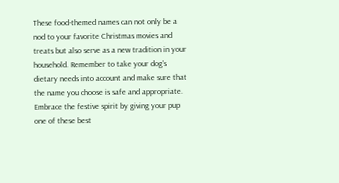These food-themed names can not only be a nod to your favorite Christmas movies and treats but also serve as a new tradition in your household. Remember to take your dog's dietary needs into account and make sure that the name you choose is safe and appropriate. Embrace the festive spirit by giving your pup one of these best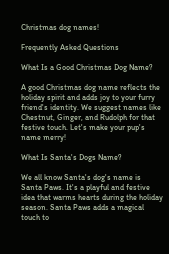Christmas dog names!

Frequently Asked Questions

What Is a Good Christmas Dog Name?

A good Christmas dog name reflects the holiday spirit and adds joy to your furry friend's identity. We suggest names like Chestnut, Ginger, and Rudolph for that festive touch. Let's make your pup's name merry!

What Is Santa's Dogs Name?

We all know Santa's dog's name is Santa Paws. It's a playful and festive idea that warms hearts during the holiday season. Santa Paws adds a magical touch to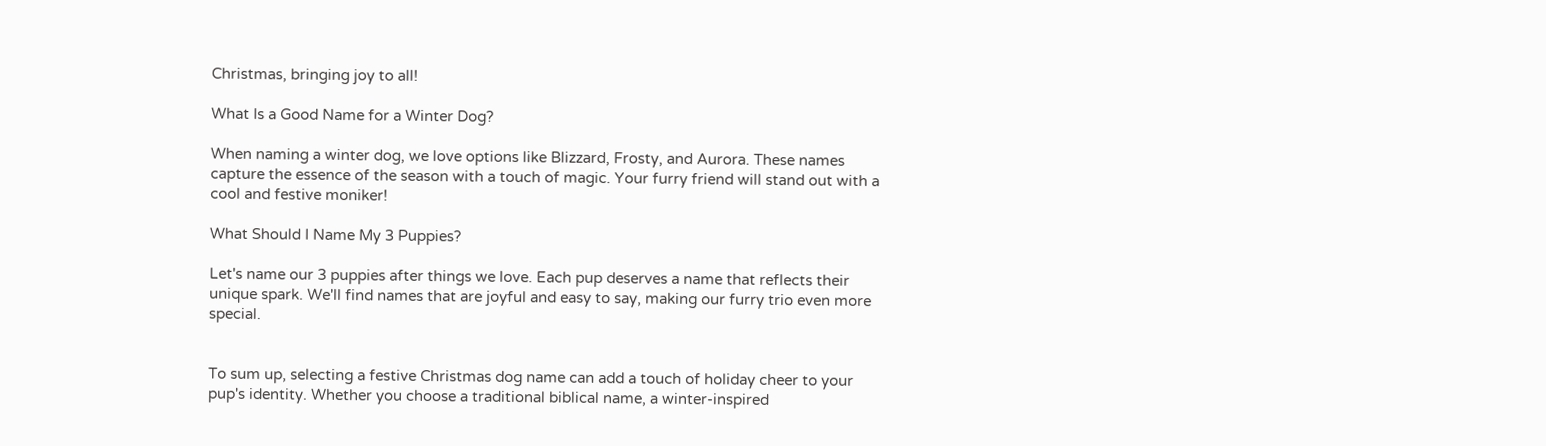Christmas, bringing joy to all!

What Is a Good Name for a Winter Dog?

When naming a winter dog, we love options like Blizzard, Frosty, and Aurora. These names capture the essence of the season with a touch of magic. Your furry friend will stand out with a cool and festive moniker!

What Should I Name My 3 Puppies?

Let's name our 3 puppies after things we love. Each pup deserves a name that reflects their unique spark. We'll find names that are joyful and easy to say, making our furry trio even more special.


To sum up, selecting a festive Christmas dog name can add a touch of holiday cheer to your pup's identity. Whether you choose a traditional biblical name, a winter-inspired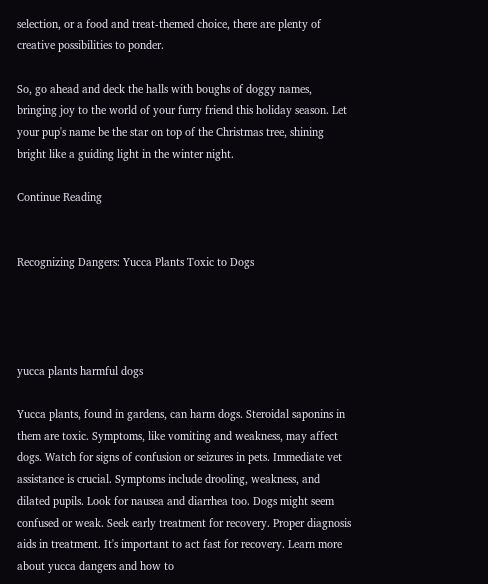selection, or a food and treat-themed choice, there are plenty of creative possibilities to ponder.

So, go ahead and deck the halls with boughs of doggy names, bringing joy to the world of your furry friend this holiday season. Let your pup's name be the star on top of the Christmas tree, shining bright like a guiding light in the winter night.

Continue Reading


Recognizing Dangers: Yucca Plants Toxic to Dogs




yucca plants harmful dogs

Yucca plants, found in gardens, can harm dogs. Steroidal saponins in them are toxic. Symptoms, like vomiting and weakness, may affect dogs. Watch for signs of confusion or seizures in pets. Immediate vet assistance is crucial. Symptoms include drooling, weakness, and dilated pupils. Look for nausea and diarrhea too. Dogs might seem confused or weak. Seek early treatment for recovery. Proper diagnosis aids in treatment. It's important to act fast for recovery. Learn more about yucca dangers and how to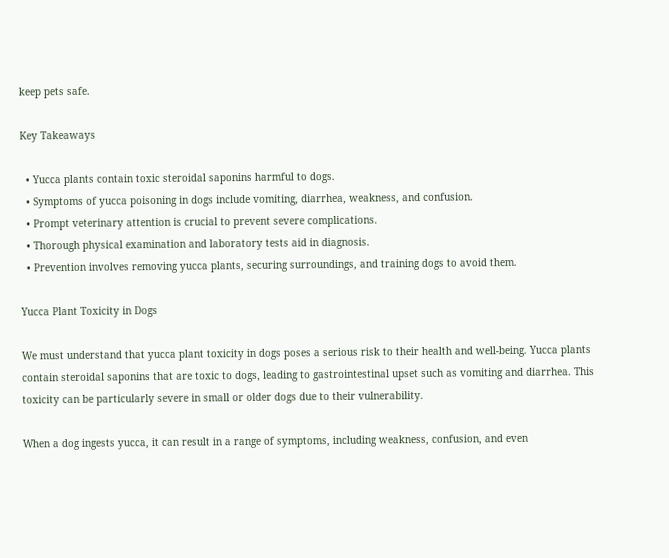keep pets safe.

Key Takeaways

  • Yucca plants contain toxic steroidal saponins harmful to dogs.
  • Symptoms of yucca poisoning in dogs include vomiting, diarrhea, weakness, and confusion.
  • Prompt veterinary attention is crucial to prevent severe complications.
  • Thorough physical examination and laboratory tests aid in diagnosis.
  • Prevention involves removing yucca plants, securing surroundings, and training dogs to avoid them.

Yucca Plant Toxicity in Dogs

We must understand that yucca plant toxicity in dogs poses a serious risk to their health and well-being. Yucca plants contain steroidal saponins that are toxic to dogs, leading to gastrointestinal upset such as vomiting and diarrhea. This toxicity can be particularly severe in small or older dogs due to their vulnerability.

When a dog ingests yucca, it can result in a range of symptoms, including weakness, confusion, and even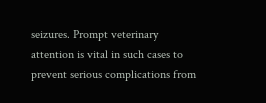seizures. Prompt veterinary attention is vital in such cases to prevent serious complications from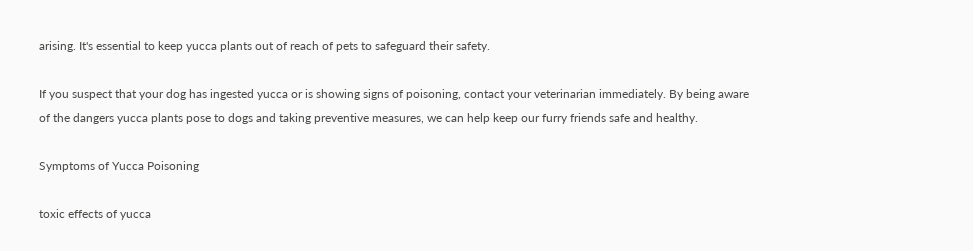arising. It's essential to keep yucca plants out of reach of pets to safeguard their safety.

If you suspect that your dog has ingested yucca or is showing signs of poisoning, contact your veterinarian immediately. By being aware of the dangers yucca plants pose to dogs and taking preventive measures, we can help keep our furry friends safe and healthy.

Symptoms of Yucca Poisoning

toxic effects of yucca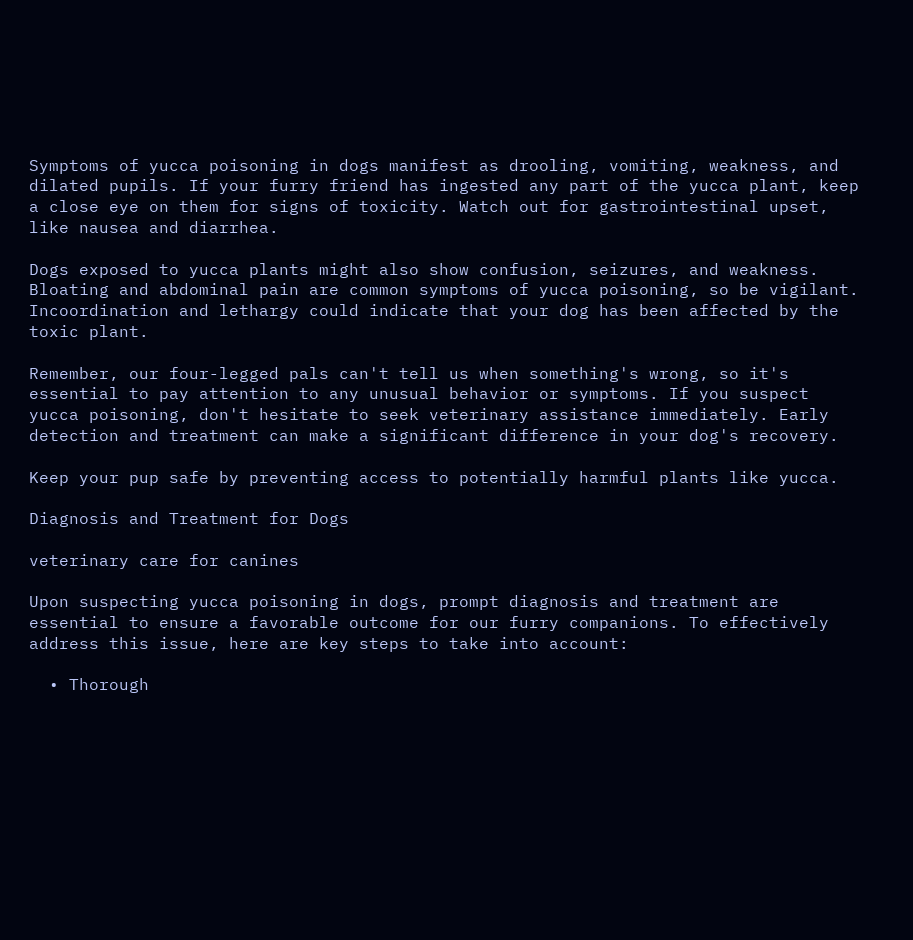Symptoms of yucca poisoning in dogs manifest as drooling, vomiting, weakness, and dilated pupils. If your furry friend has ingested any part of the yucca plant, keep a close eye on them for signs of toxicity. Watch out for gastrointestinal upset, like nausea and diarrhea.

Dogs exposed to yucca plants might also show confusion, seizures, and weakness. Bloating and abdominal pain are common symptoms of yucca poisoning, so be vigilant. Incoordination and lethargy could indicate that your dog has been affected by the toxic plant.

Remember, our four-legged pals can't tell us when something's wrong, so it's essential to pay attention to any unusual behavior or symptoms. If you suspect yucca poisoning, don't hesitate to seek veterinary assistance immediately. Early detection and treatment can make a significant difference in your dog's recovery.

Keep your pup safe by preventing access to potentially harmful plants like yucca.

Diagnosis and Treatment for Dogs

veterinary care for canines

Upon suspecting yucca poisoning in dogs, prompt diagnosis and treatment are essential to ensure a favorable outcome for our furry companions. To effectively address this issue, here are key steps to take into account:

  • Thorough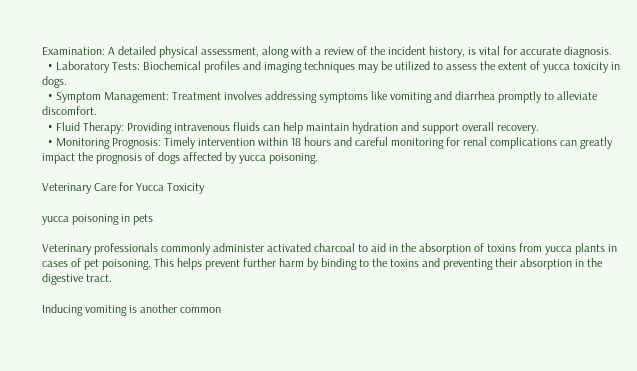Examination: A detailed physical assessment, along with a review of the incident history, is vital for accurate diagnosis.
  • Laboratory Tests: Biochemical profiles and imaging techniques may be utilized to assess the extent of yucca toxicity in dogs.
  • Symptom Management: Treatment involves addressing symptoms like vomiting and diarrhea promptly to alleviate discomfort.
  • Fluid Therapy: Providing intravenous fluids can help maintain hydration and support overall recovery.
  • Monitoring Prognosis: Timely intervention within 18 hours and careful monitoring for renal complications can greatly impact the prognosis of dogs affected by yucca poisoning.

Veterinary Care for Yucca Toxicity

yucca poisoning in pets

Veterinary professionals commonly administer activated charcoal to aid in the absorption of toxins from yucca plants in cases of pet poisoning. This helps prevent further harm by binding to the toxins and preventing their absorption in the digestive tract.

Inducing vomiting is another common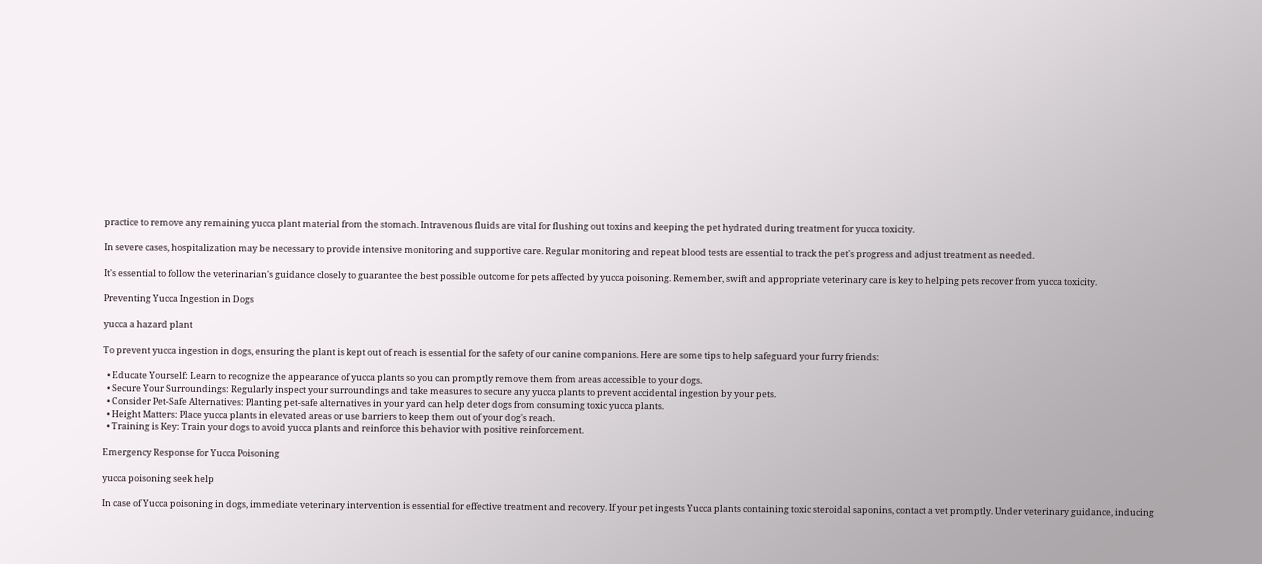practice to remove any remaining yucca plant material from the stomach. Intravenous fluids are vital for flushing out toxins and keeping the pet hydrated during treatment for yucca toxicity.

In severe cases, hospitalization may be necessary to provide intensive monitoring and supportive care. Regular monitoring and repeat blood tests are essential to track the pet's progress and adjust treatment as needed.

It's essential to follow the veterinarian's guidance closely to guarantee the best possible outcome for pets affected by yucca poisoning. Remember, swift and appropriate veterinary care is key to helping pets recover from yucca toxicity.

Preventing Yucca Ingestion in Dogs

yucca a hazard plant

To prevent yucca ingestion in dogs, ensuring the plant is kept out of reach is essential for the safety of our canine companions. Here are some tips to help safeguard your furry friends:

  • Educate Yourself: Learn to recognize the appearance of yucca plants so you can promptly remove them from areas accessible to your dogs.
  • Secure Your Surroundings: Regularly inspect your surroundings and take measures to secure any yucca plants to prevent accidental ingestion by your pets.
  • Consider Pet-Safe Alternatives: Planting pet-safe alternatives in your yard can help deter dogs from consuming toxic yucca plants.
  • Height Matters: Place yucca plants in elevated areas or use barriers to keep them out of your dog's reach.
  • Training is Key: Train your dogs to avoid yucca plants and reinforce this behavior with positive reinforcement.

Emergency Response for Yucca Poisoning

yucca poisoning seek help

In case of Yucca poisoning in dogs, immediate veterinary intervention is essential for effective treatment and recovery. If your pet ingests Yucca plants containing toxic steroidal saponins, contact a vet promptly. Under veterinary guidance, inducing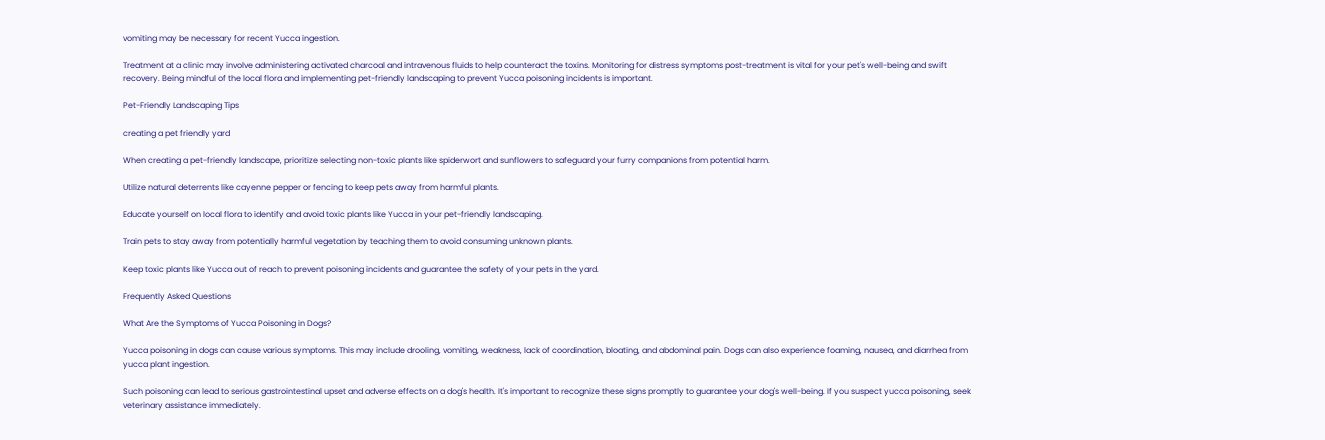vomiting may be necessary for recent Yucca ingestion.

Treatment at a clinic may involve administering activated charcoal and intravenous fluids to help counteract the toxins. Monitoring for distress symptoms post-treatment is vital for your pet's well-being and swift recovery. Being mindful of the local flora and implementing pet-friendly landscaping to prevent Yucca poisoning incidents is important.

Pet-Friendly Landscaping Tips

creating a pet friendly yard

When creating a pet-friendly landscape, prioritize selecting non-toxic plants like spiderwort and sunflowers to safeguard your furry companions from potential harm.

Utilize natural deterrents like cayenne pepper or fencing to keep pets away from harmful plants.

Educate yourself on local flora to identify and avoid toxic plants like Yucca in your pet-friendly landscaping.

Train pets to stay away from potentially harmful vegetation by teaching them to avoid consuming unknown plants.

Keep toxic plants like Yucca out of reach to prevent poisoning incidents and guarantee the safety of your pets in the yard.

Frequently Asked Questions

What Are the Symptoms of Yucca Poisoning in Dogs?

Yucca poisoning in dogs can cause various symptoms. This may include drooling, vomiting, weakness, lack of coordination, bloating, and abdominal pain. Dogs can also experience foaming, nausea, and diarrhea from yucca plant ingestion.

Such poisoning can lead to serious gastrointestinal upset and adverse effects on a dog's health. It's important to recognize these signs promptly to guarantee your dog's well-being. If you suspect yucca poisoning, seek veterinary assistance immediately.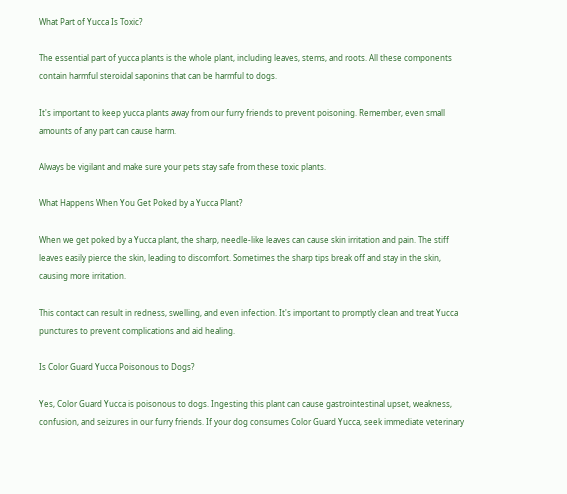What Part of Yucca Is Toxic?

The essential part of yucca plants is the whole plant, including leaves, stems, and roots. All these components contain harmful steroidal saponins that can be harmful to dogs.

It's important to keep yucca plants away from our furry friends to prevent poisoning. Remember, even small amounts of any part can cause harm.

Always be vigilant and make sure your pets stay safe from these toxic plants.

What Happens When You Get Poked by a Yucca Plant?

When we get poked by a Yucca plant, the sharp, needle-like leaves can cause skin irritation and pain. The stiff leaves easily pierce the skin, leading to discomfort. Sometimes the sharp tips break off and stay in the skin, causing more irritation.

This contact can result in redness, swelling, and even infection. It's important to promptly clean and treat Yucca punctures to prevent complications and aid healing.

Is Color Guard Yucca Poisonous to Dogs?

Yes, Color Guard Yucca is poisonous to dogs. Ingesting this plant can cause gastrointestinal upset, weakness, confusion, and seizures in our furry friends. If your dog consumes Color Guard Yucca, seek immediate veterinary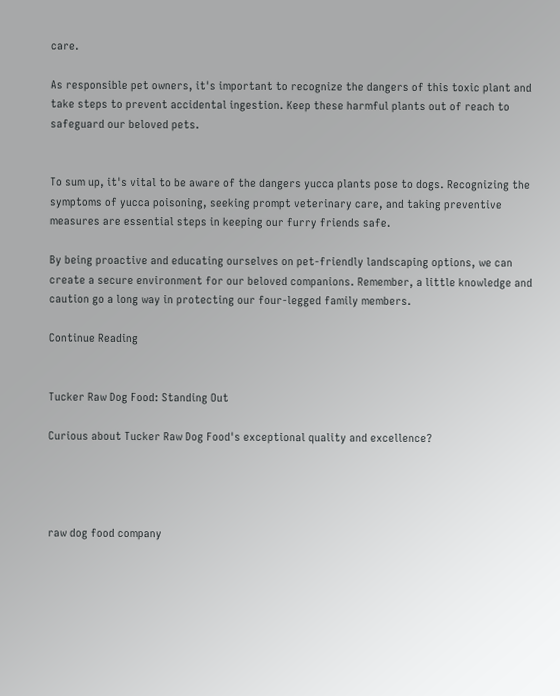care.

As responsible pet owners, it's important to recognize the dangers of this toxic plant and take steps to prevent accidental ingestion. Keep these harmful plants out of reach to safeguard our beloved pets.


To sum up, it's vital to be aware of the dangers yucca plants pose to dogs. Recognizing the symptoms of yucca poisoning, seeking prompt veterinary care, and taking preventive measures are essential steps in keeping our furry friends safe.

By being proactive and educating ourselves on pet-friendly landscaping options, we can create a secure environment for our beloved companions. Remember, a little knowledge and caution go a long way in protecting our four-legged family members.

Continue Reading


Tucker Raw Dog Food: Standing Out

Curious about Tucker Raw Dog Food's exceptional quality and excellence?




raw dog food company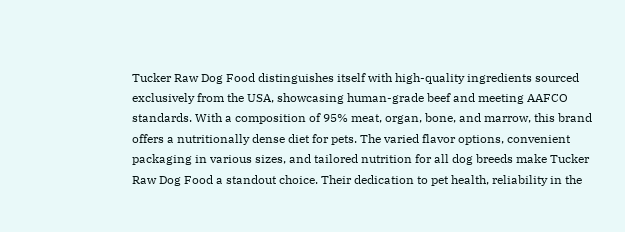Tucker Raw Dog Food distinguishes itself with high-quality ingredients sourced exclusively from the USA, showcasing human-grade beef and meeting AAFCO standards. With a composition of 95% meat, organ, bone, and marrow, this brand offers a nutritionally dense diet for pets. The varied flavor options, convenient packaging in various sizes, and tailored nutrition for all dog breeds make Tucker Raw Dog Food a standout choice. Their dedication to pet health, reliability in the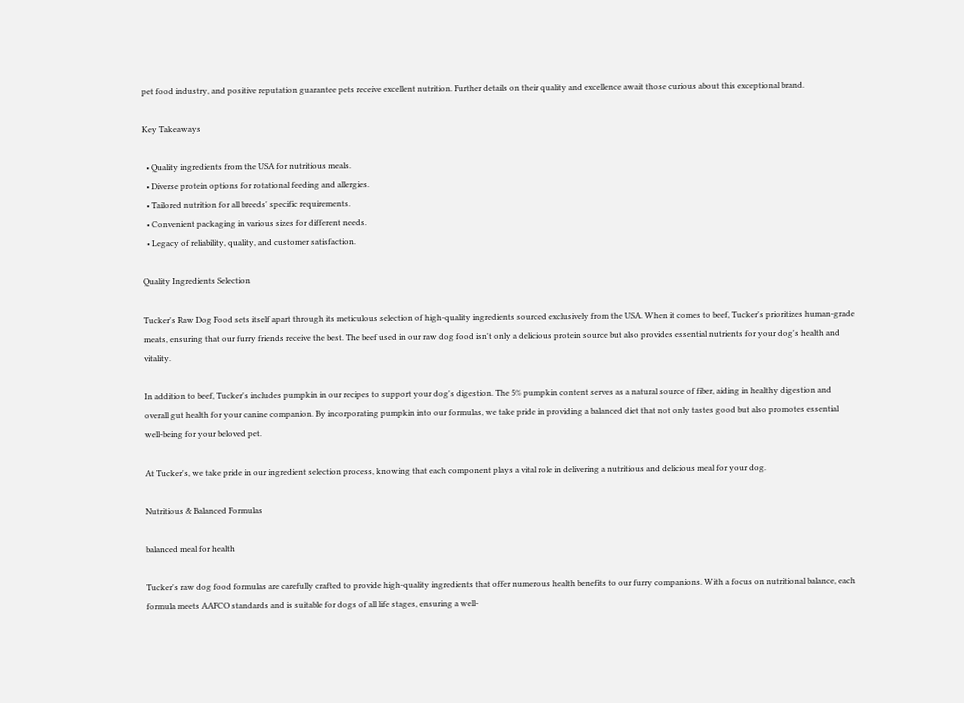pet food industry, and positive reputation guarantee pets receive excellent nutrition. Further details on their quality and excellence await those curious about this exceptional brand.

Key Takeaways

  • Quality ingredients from the USA for nutritious meals.
  • Diverse protein options for rotational feeding and allergies.
  • Tailored nutrition for all breeds' specific requirements.
  • Convenient packaging in various sizes for different needs.
  • Legacy of reliability, quality, and customer satisfaction.

Quality Ingredients Selection

Tucker's Raw Dog Food sets itself apart through its meticulous selection of high-quality ingredients sourced exclusively from the USA. When it comes to beef, Tucker's prioritizes human-grade meats, ensuring that our furry friends receive the best. The beef used in our raw dog food isn't only a delicious protein source but also provides essential nutrients for your dog's health and vitality.

In addition to beef, Tucker's includes pumpkin in our recipes to support your dog's digestion. The 5% pumpkin content serves as a natural source of fiber, aiding in healthy digestion and overall gut health for your canine companion. By incorporating pumpkin into our formulas, we take pride in providing a balanced diet that not only tastes good but also promotes essential well-being for your beloved pet.

At Tucker's, we take pride in our ingredient selection process, knowing that each component plays a vital role in delivering a nutritious and delicious meal for your dog.

Nutritious & Balanced Formulas

balanced meal for health

Tucker's raw dog food formulas are carefully crafted to provide high-quality ingredients that offer numerous health benefits to our furry companions. With a focus on nutritional balance, each formula meets AAFCO standards and is suitable for dogs of all life stages, ensuring a well-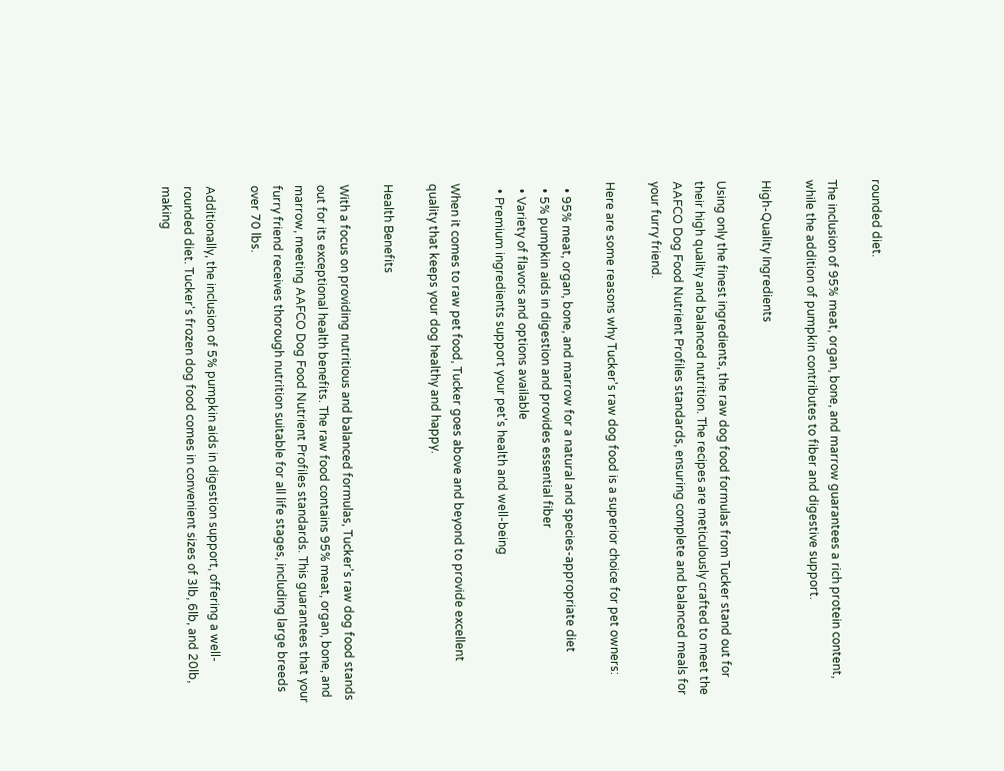rounded diet.

The inclusion of 95% meat, organ, bone, and marrow guarantees a rich protein content, while the addition of pumpkin contributes to fiber and digestive support.

High-Quality Ingredients

Using only the finest ingredients, the raw dog food formulas from Tucker stand out for their high quality and balanced nutrition. The recipes are meticulously crafted to meet the AAFCO Dog Food Nutrient Profiles standards, ensuring complete and balanced meals for your furry friend.

Here are some reasons why Tucker's raw dog food is a superior choice for pet owners:

  • 95% meat, organ, bone, and marrow for a natural and species-appropriate diet
  • 5% pumpkin aids in digestion and provides essential fiber
  • Variety of flavors and options available
  • Premium ingredients support your pet's health and well-being

When it comes to raw pet food, Tucker goes above and beyond to provide excellent quality that keeps your dog healthy and happy.

Health Benefits

With a focus on providing nutritious and balanced formulas, Tucker's raw dog food stands out for its exceptional health benefits. The raw food contains 95% meat, organ, bone, and marrow, meeting AAFCO Dog Food Nutrient Profiles standards. This guarantees that your furry friend receives thorough nutrition suitable for all life stages, including large breeds over 70 lbs.

Additionally, the inclusion of 5% pumpkin aids in digestion support, offering a well-rounded diet. Tucker's frozen dog food comes in convenient sizes of 3lb, 6lb, and 20lb, making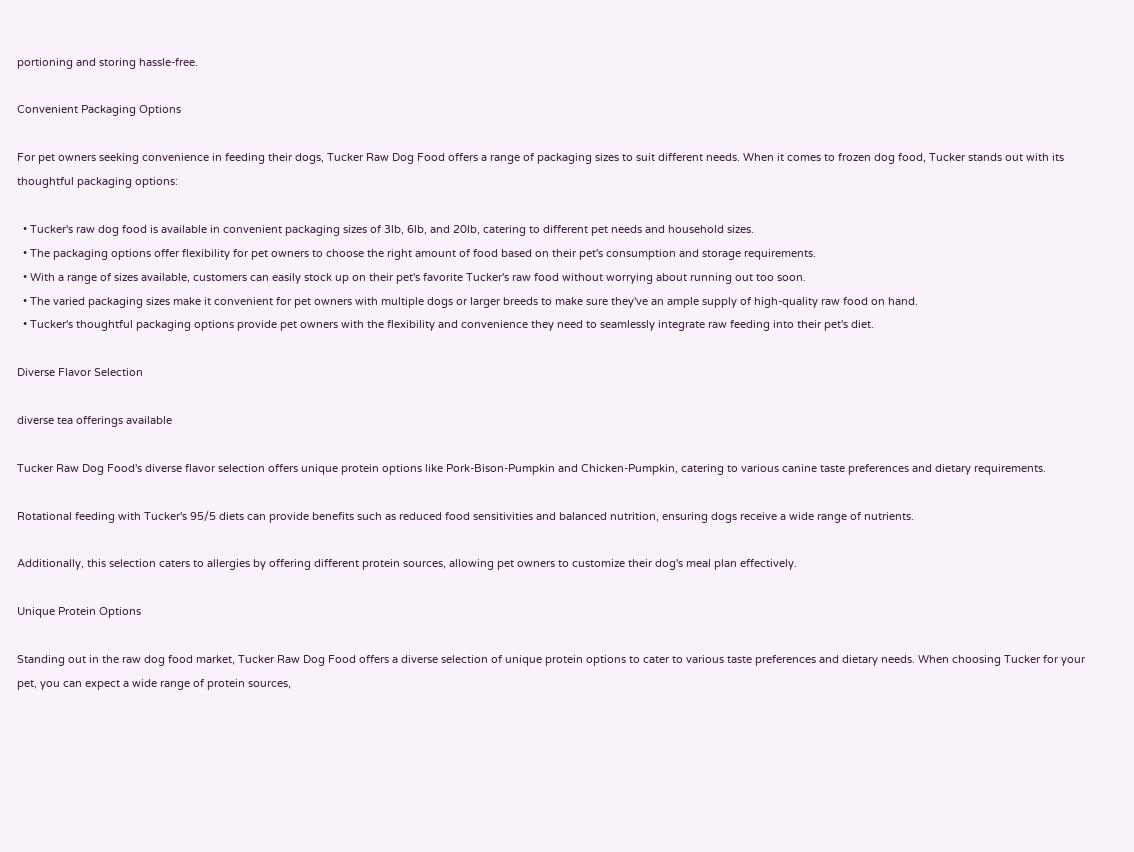portioning and storing hassle-free.

Convenient Packaging Options

For pet owners seeking convenience in feeding their dogs, Tucker Raw Dog Food offers a range of packaging sizes to suit different needs. When it comes to frozen dog food, Tucker stands out with its thoughtful packaging options:

  • Tucker's raw dog food is available in convenient packaging sizes of 3lb, 6lb, and 20lb, catering to different pet needs and household sizes.
  • The packaging options offer flexibility for pet owners to choose the right amount of food based on their pet's consumption and storage requirements.
  • With a range of sizes available, customers can easily stock up on their pet's favorite Tucker's raw food without worrying about running out too soon.
  • The varied packaging sizes make it convenient for pet owners with multiple dogs or larger breeds to make sure they've an ample supply of high-quality raw food on hand.
  • Tucker's thoughtful packaging options provide pet owners with the flexibility and convenience they need to seamlessly integrate raw feeding into their pet's diet.

Diverse Flavor Selection

diverse tea offerings available

Tucker Raw Dog Food's diverse flavor selection offers unique protein options like Pork-Bison-Pumpkin and Chicken-Pumpkin, catering to various canine taste preferences and dietary requirements.

Rotational feeding with Tucker's 95/5 diets can provide benefits such as reduced food sensitivities and balanced nutrition, ensuring dogs receive a wide range of nutrients.

Additionally, this selection caters to allergies by offering different protein sources, allowing pet owners to customize their dog's meal plan effectively.

Unique Protein Options

Standing out in the raw dog food market, Tucker Raw Dog Food offers a diverse selection of unique protein options to cater to various taste preferences and dietary needs. When choosing Tucker for your pet, you can expect a wide range of protein sources,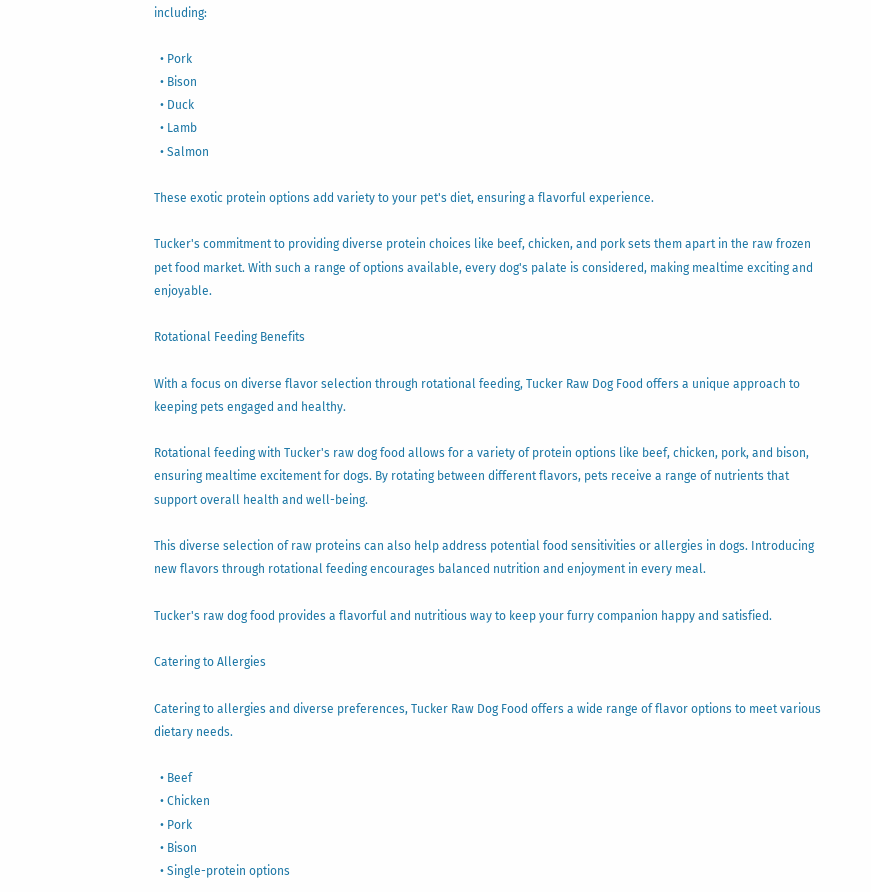including:

  • Pork
  • Bison
  • Duck
  • Lamb
  • Salmon

These exotic protein options add variety to your pet's diet, ensuring a flavorful experience.

Tucker's commitment to providing diverse protein choices like beef, chicken, and pork sets them apart in the raw frozen pet food market. With such a range of options available, every dog's palate is considered, making mealtime exciting and enjoyable.

Rotational Feeding Benefits

With a focus on diverse flavor selection through rotational feeding, Tucker Raw Dog Food offers a unique approach to keeping pets engaged and healthy.

Rotational feeding with Tucker's raw dog food allows for a variety of protein options like beef, chicken, pork, and bison, ensuring mealtime excitement for dogs. By rotating between different flavors, pets receive a range of nutrients that support overall health and well-being.

This diverse selection of raw proteins can also help address potential food sensitivities or allergies in dogs. Introducing new flavors through rotational feeding encourages balanced nutrition and enjoyment in every meal.

Tucker's raw dog food provides a flavorful and nutritious way to keep your furry companion happy and satisfied.

Catering to Allergies

Catering to allergies and diverse preferences, Tucker Raw Dog Food offers a wide range of flavor options to meet various dietary needs.

  • Beef
  • Chicken
  • Pork
  • Bison
  • Single-protein options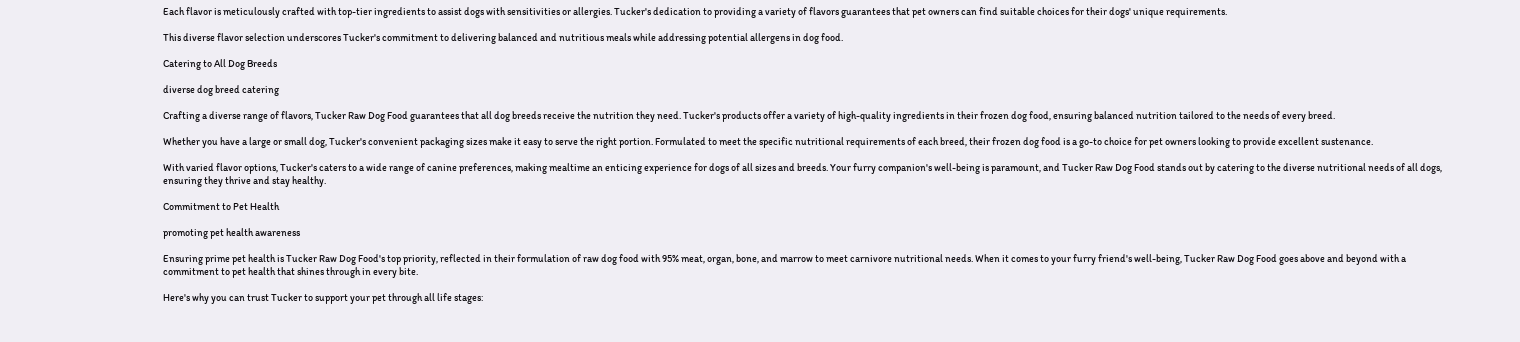Each flavor is meticulously crafted with top-tier ingredients to assist dogs with sensitivities or allergies. Tucker's dedication to providing a variety of flavors guarantees that pet owners can find suitable choices for their dogs' unique requirements.

This diverse flavor selection underscores Tucker's commitment to delivering balanced and nutritious meals while addressing potential allergens in dog food.

Catering to All Dog Breeds

diverse dog breed catering

Crafting a diverse range of flavors, Tucker Raw Dog Food guarantees that all dog breeds receive the nutrition they need. Tucker's products offer a variety of high-quality ingredients in their frozen dog food, ensuring balanced nutrition tailored to the needs of every breed.

Whether you have a large or small dog, Tucker's convenient packaging sizes make it easy to serve the right portion. Formulated to meet the specific nutritional requirements of each breed, their frozen dog food is a go-to choice for pet owners looking to provide excellent sustenance.

With varied flavor options, Tucker's caters to a wide range of canine preferences, making mealtime an enticing experience for dogs of all sizes and breeds. Your furry companion's well-being is paramount, and Tucker Raw Dog Food stands out by catering to the diverse nutritional needs of all dogs, ensuring they thrive and stay healthy.

Commitment to Pet Health

promoting pet health awareness

Ensuring prime pet health is Tucker Raw Dog Food's top priority, reflected in their formulation of raw dog food with 95% meat, organ, bone, and marrow to meet carnivore nutritional needs. When it comes to your furry friend's well-being, Tucker Raw Dog Food goes above and beyond with a commitment to pet health that shines through in every bite.

Here's why you can trust Tucker to support your pet through all life stages: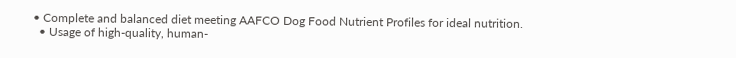• Complete and balanced diet meeting AAFCO Dog Food Nutrient Profiles for ideal nutrition.
  • Usage of high-quality, human-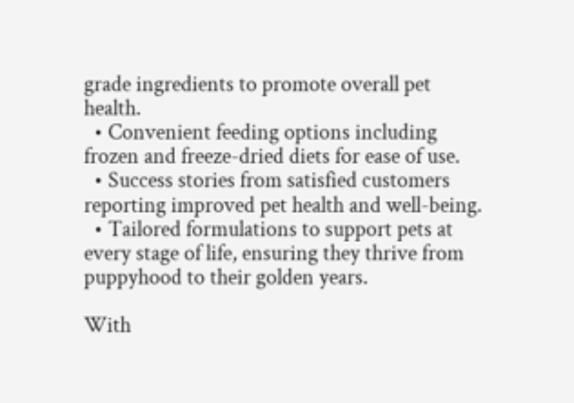grade ingredients to promote overall pet health.
  • Convenient feeding options including frozen and freeze-dried diets for ease of use.
  • Success stories from satisfied customers reporting improved pet health and well-being.
  • Tailored formulations to support pets at every stage of life, ensuring they thrive from puppyhood to their golden years.

With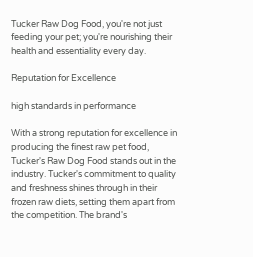Tucker Raw Dog Food, you're not just feeding your pet; you're nourishing their health and essentiality every day.

Reputation for Excellence

high standards in performance

With a strong reputation for excellence in producing the finest raw pet food, Tucker's Raw Dog Food stands out in the industry. Tucker's commitment to quality and freshness shines through in their frozen raw diets, setting them apart from the competition. The brand's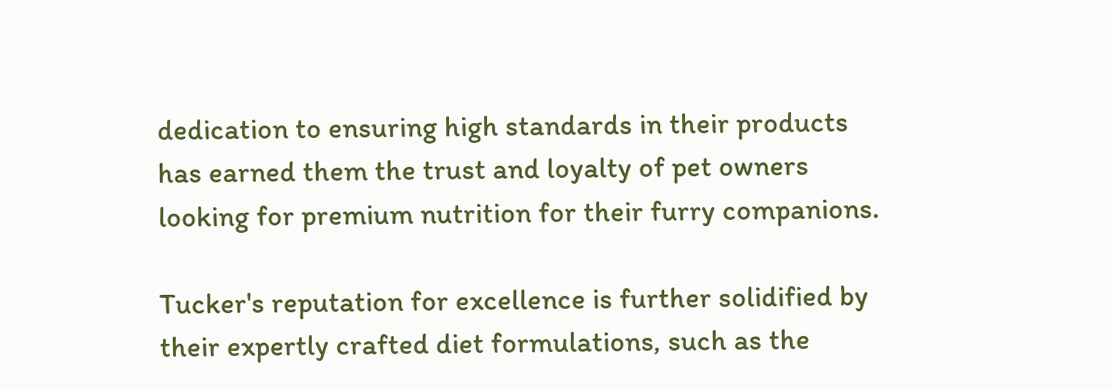dedication to ensuring high standards in their products has earned them the trust and loyalty of pet owners looking for premium nutrition for their furry companions.

Tucker's reputation for excellence is further solidified by their expertly crafted diet formulations, such as the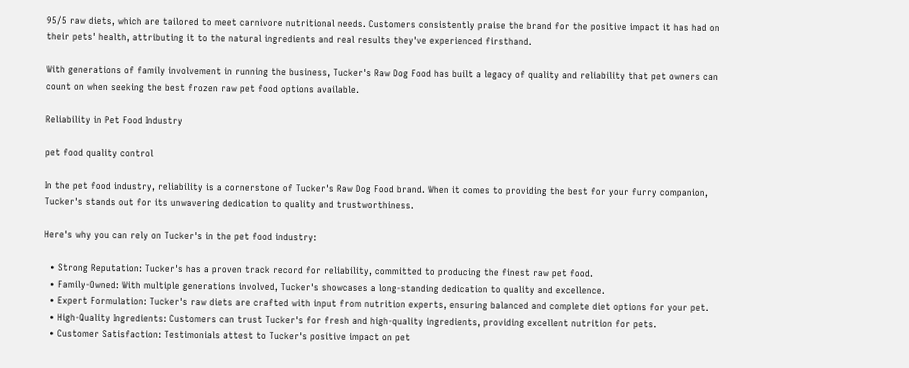95/5 raw diets, which are tailored to meet carnivore nutritional needs. Customers consistently praise the brand for the positive impact it has had on their pets' health, attributing it to the natural ingredients and real results they've experienced firsthand.

With generations of family involvement in running the business, Tucker's Raw Dog Food has built a legacy of quality and reliability that pet owners can count on when seeking the best frozen raw pet food options available.

Reliability in Pet Food Industry

pet food quality control

In the pet food industry, reliability is a cornerstone of Tucker's Raw Dog Food brand. When it comes to providing the best for your furry companion, Tucker's stands out for its unwavering dedication to quality and trustworthiness.

Here's why you can rely on Tucker's in the pet food industry:

  • Strong Reputation: Tucker's has a proven track record for reliability, committed to producing the finest raw pet food.
  • Family-Owned: With multiple generations involved, Tucker's showcases a long-standing dedication to quality and excellence.
  • Expert Formulation: Tucker's raw diets are crafted with input from nutrition experts, ensuring balanced and complete diet options for your pet.
  • High-Quality Ingredients: Customers can trust Tucker's for fresh and high-quality ingredients, providing excellent nutrition for pets.
  • Customer Satisfaction: Testimonials attest to Tucker's positive impact on pet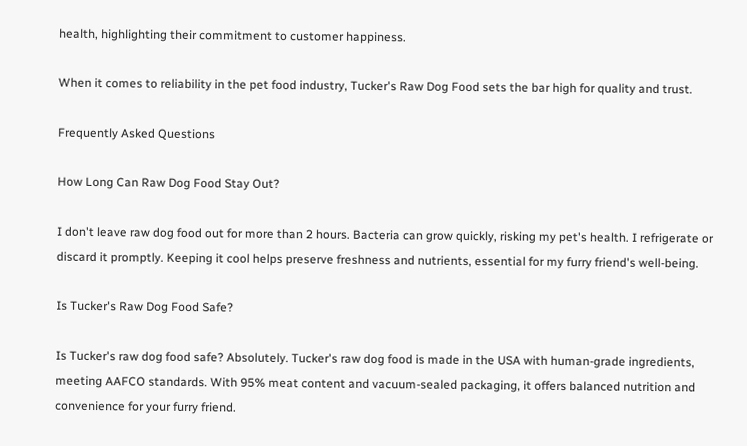health, highlighting their commitment to customer happiness.

When it comes to reliability in the pet food industry, Tucker's Raw Dog Food sets the bar high for quality and trust.

Frequently Asked Questions

How Long Can Raw Dog Food Stay Out?

I don't leave raw dog food out for more than 2 hours. Bacteria can grow quickly, risking my pet's health. I refrigerate or discard it promptly. Keeping it cool helps preserve freshness and nutrients, essential for my furry friend's well-being.

Is Tucker's Raw Dog Food Safe?

Is Tucker's raw dog food safe? Absolutely. Tucker's raw dog food is made in the USA with human-grade ingredients, meeting AAFCO standards. With 95% meat content and vacuum-sealed packaging, it offers balanced nutrition and convenience for your furry friend.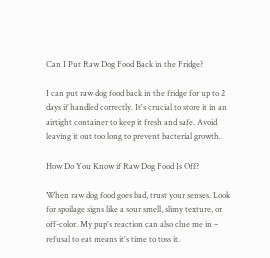Can I Put Raw Dog Food Back in the Fridge?

I can put raw dog food back in the fridge for up to 2 days if handled correctly. It's crucial to store it in an airtight container to keep it fresh and safe. Avoid leaving it out too long to prevent bacterial growth.

How Do You Know if Raw Dog Food Is Off?

When raw dog food goes bad, trust your senses. Look for spoilage signs like a sour smell, slimy texture, or off-color. My pup's reaction can also clue me in – refusal to eat means it's time to toss it.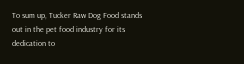To sum up, Tucker Raw Dog Food stands out in the pet food industry for its dedication to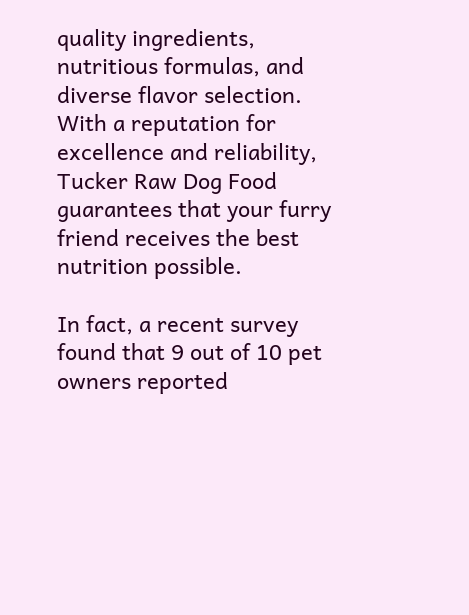quality ingredients, nutritious formulas, and diverse flavor selection. With a reputation for excellence and reliability, Tucker Raw Dog Food guarantees that your furry friend receives the best nutrition possible.

In fact, a recent survey found that 9 out of 10 pet owners reported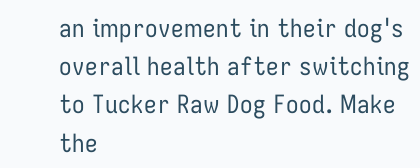an improvement in their dog's overall health after switching to Tucker Raw Dog Food. Make the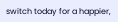switch today for a happier,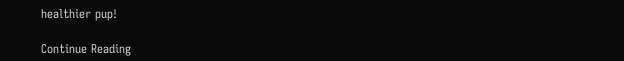healthier pup!

Continue Reading